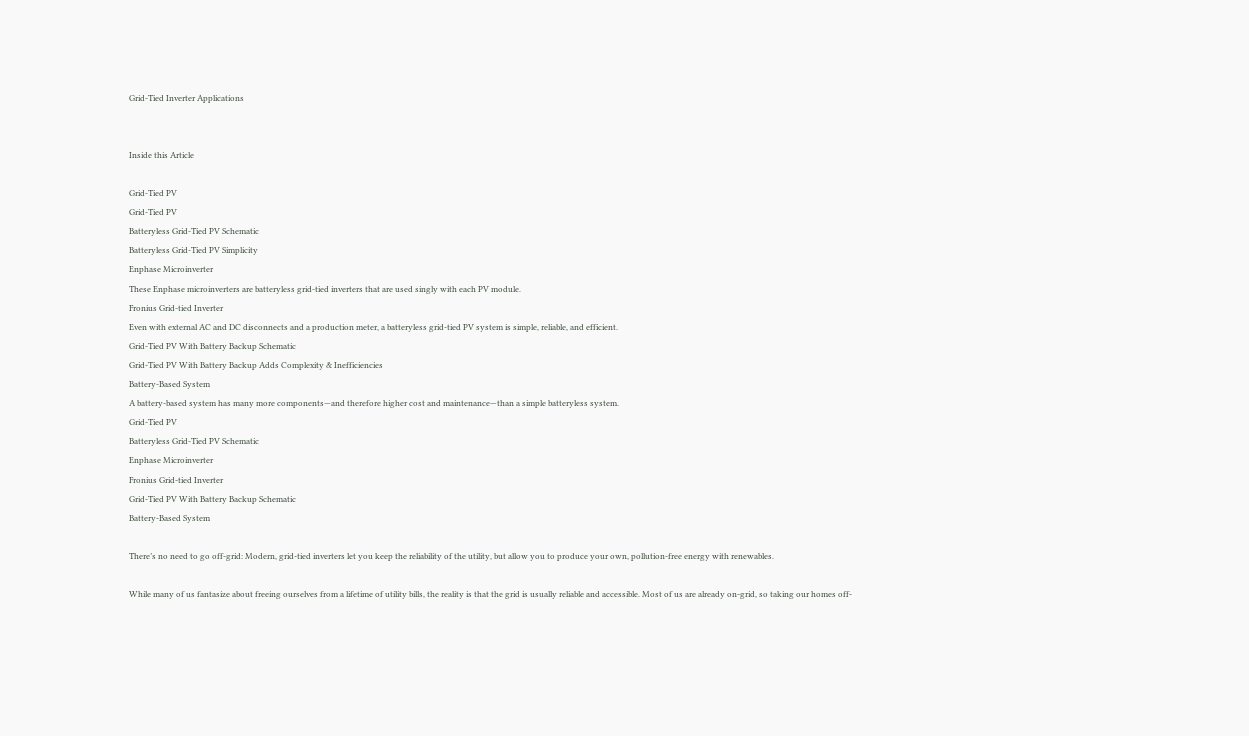Grid-Tied Inverter Applications


Inside this Article

Grid-Tied PV
Grid-Tied PV
Batteryless Grid-Tied PV Schematic
Batteryless Grid-Tied PV Simplicity
Enphase Microinverter
These Enphase microinverters are batteryless grid-tied inverters that are used singly with each PV module.
Fronius Grid-tied Inverter
Even with external AC and DC disconnects and a production meter, a batteryless grid-tied PV system is simple, reliable, and efficient.
Grid-Tied PV With Battery Backup Schematic
Grid-Tied PV With Battery Backup Adds Complexity & Inefficiencies
Battery-Based System
A battery-based system has many more components—and therefore higher cost and maintenance—than a simple batteryless system.
Grid-Tied PV
Batteryless Grid-Tied PV Schematic
Enphase Microinverter
Fronius Grid-tied Inverter
Grid-Tied PV With Battery Backup Schematic
Battery-Based System

There’s no need to go off-grid: Modern, grid-tied inverters let you keep the reliability of the utility, but allow you to produce your own, pollution-free energy with renewables.

While many of us fantasize about freeing ourselves from a lifetime of utility bills, the reality is that the grid is usually reliable and accessible. Most of us are already on-grid, so taking our homes off-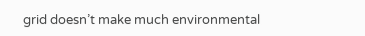grid doesn’t make much environmental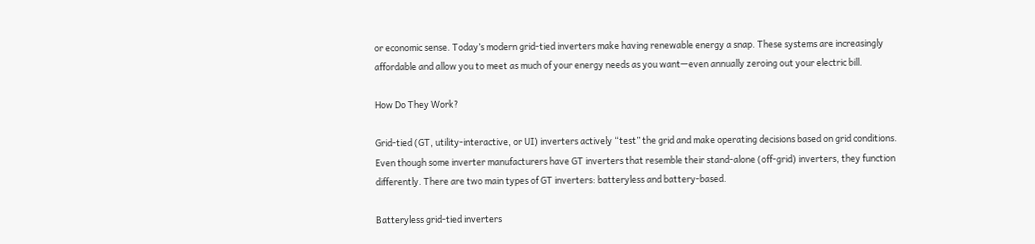or economic sense. Today’s modern grid-tied inverters make having renewable energy a snap. These systems are increasingly affordable and allow you to meet as much of your energy needs as you want—even annually zeroing out your electric bill.

How Do They Work?

Grid-tied (GT, utility-interactive, or UI) inverters actively “test” the grid and make operating decisions based on grid conditions. Even though some inverter manufacturers have GT inverters that resemble their stand-alone (off-grid) inverters, they function differently. There are two main types of GT inverters: batteryless and battery-based.

Batteryless grid-tied inverters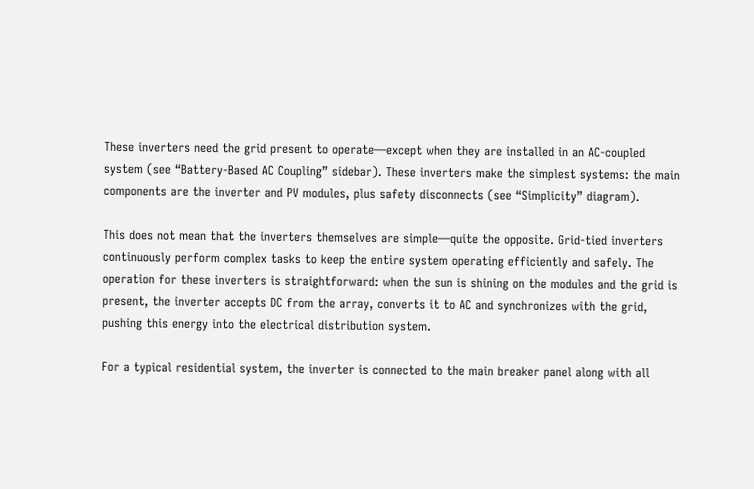These inverters need the grid present to operate—except when they are installed in an AC-coupled system (see “Battery-Based AC Coupling” sidebar). These inverters make the simplest systems: the main components are the inverter and PV modules, plus safety disconnects (see “Simplicity” diagram).

This does not mean that the inverters themselves are simple—quite the opposite. Grid-tied inverters continuously perform complex tasks to keep the entire system operating efficiently and safely. The operation for these inverters is straightforward: when the sun is shining on the modules and the grid is present, the inverter accepts DC from the array, converts it to AC and synchronizes with the grid, pushing this energy into the electrical distribution system.

For a typical residential system, the inverter is connected to the main breaker panel along with all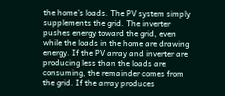the home’s loads. The PV system simply supplements the grid. The inverter pushes energy toward the grid, even while the loads in the home are drawing energy. If the PV array and inverter are producing less than the loads are consuming, the remainder comes from the grid. If the array produces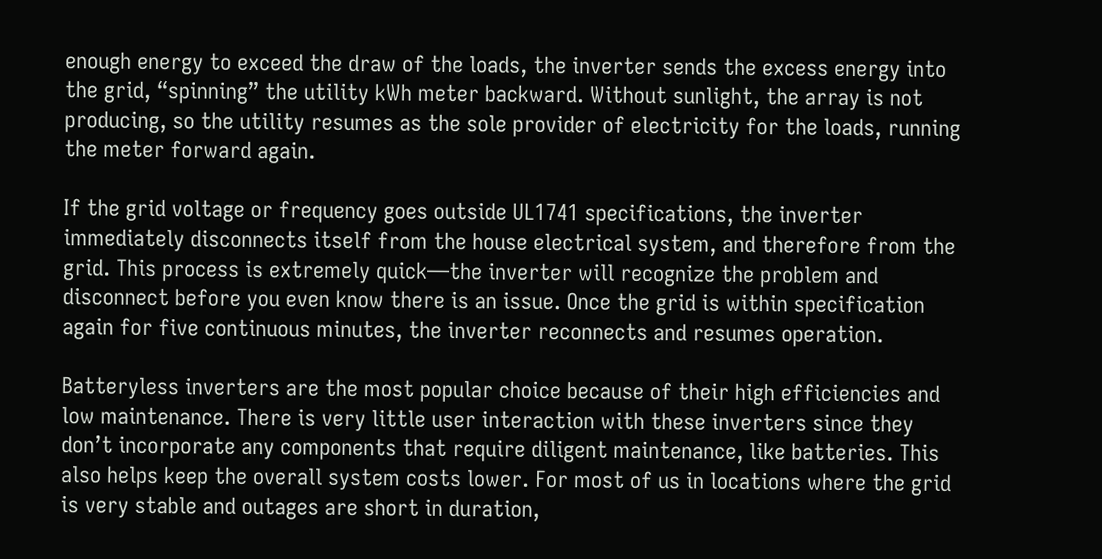enough energy to exceed the draw of the loads, the inverter sends the excess energy into the grid, “spinning” the utility kWh meter backward. Without sunlight, the array is not producing, so the utility resumes as the sole provider of electricity for the loads, running the meter forward again.

If the grid voltage or frequency goes outside UL1741 specifications, the inverter immediately disconnects itself from the house electrical system, and therefore from the grid. This process is extremely quick—the inverter will recognize the problem and disconnect before you even know there is an issue. Once the grid is within specification again for five continuous minutes, the inverter reconnects and resumes operation.

Batteryless inverters are the most popular choice because of their high efficiencies and low maintenance. There is very little user interaction with these inverters since they don’t incorporate any components that require diligent maintenance, like batteries. This also helps keep the overall system costs lower. For most of us in locations where the grid is very stable and outages are short in duration,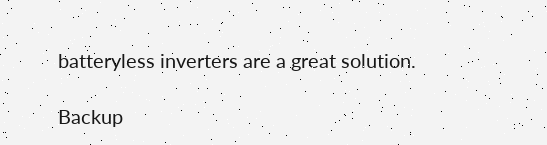batteryless inverters are a great solution.

Backup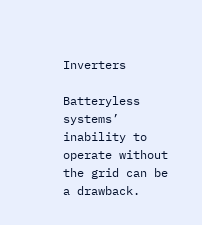Inverters

Batteryless systems’ inability to operate without the grid can be a drawback.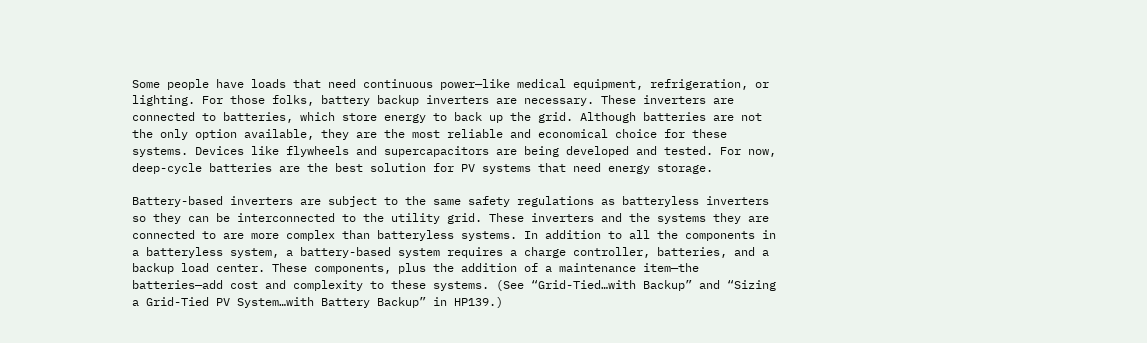Some people have loads that need continuous power—like medical equipment, refrigeration, or lighting. For those folks, battery backup inverters are necessary. These inverters are connected to batteries, which store energy to back up the grid. Although batteries are not the only option available, they are the most reliable and economical choice for these systems. Devices like flywheels and supercapacitors are being developed and tested. For now, deep-cycle batteries are the best solution for PV systems that need energy storage.

Battery-based inverters are subject to the same safety regulations as batteryless inverters so they can be interconnected to the utility grid. These inverters and the systems they are connected to are more complex than batteryless systems. In addition to all the components in a batteryless system, a battery-based system requires a charge controller, batteries, and a backup load center. These components, plus the addition of a maintenance item—the batteries—add cost and complexity to these systems. (See “Grid-Tied…with Backup” and “Sizing a Grid-Tied PV System…with Battery Backup” in HP139.)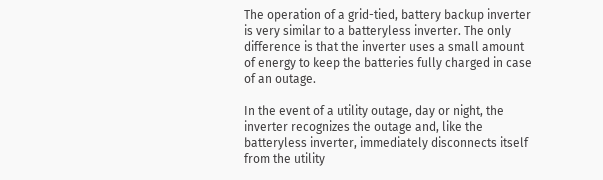The operation of a grid-tied, battery backup inverter is very similar to a batteryless inverter. The only difference is that the inverter uses a small amount of energy to keep the batteries fully charged in case of an outage.

In the event of a utility outage, day or night, the inverter recognizes the outage and, like the batteryless inverter, immediately disconnects itself from the utility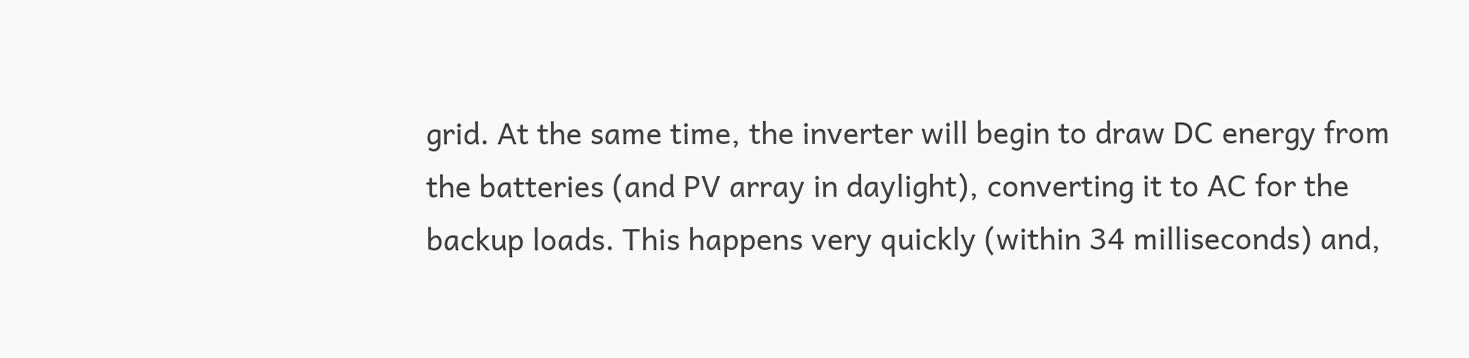grid. At the same time, the inverter will begin to draw DC energy from the batteries (and PV array in daylight), converting it to AC for the backup loads. This happens very quickly (within 34 milliseconds) and,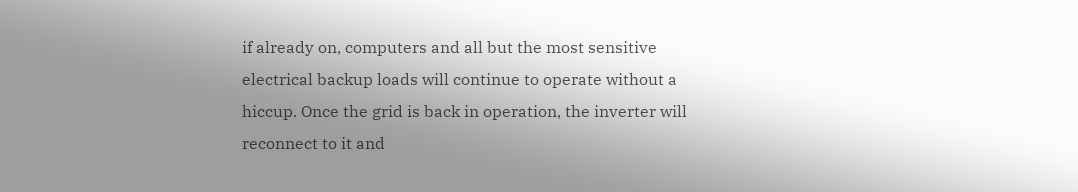if already on, computers and all but the most sensitive electrical backup loads will continue to operate without a hiccup. Once the grid is back in operation, the inverter will reconnect to it and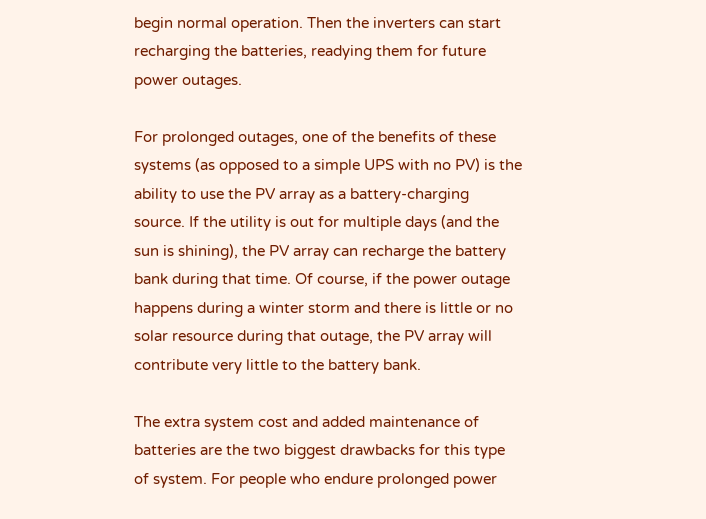begin normal operation. Then the inverters can start recharging the batteries, readying them for future power outages.

For prolonged outages, one of the benefits of these systems (as opposed to a simple UPS with no PV) is the ability to use the PV array as a battery-charging source. If the utility is out for multiple days (and the sun is shining), the PV array can recharge the battery bank during that time. Of course, if the power outage happens during a winter storm and there is little or no solar resource during that outage, the PV array will contribute very little to the battery bank.

The extra system cost and added maintenance of batteries are the two biggest drawbacks for this type of system. For people who endure prolonged power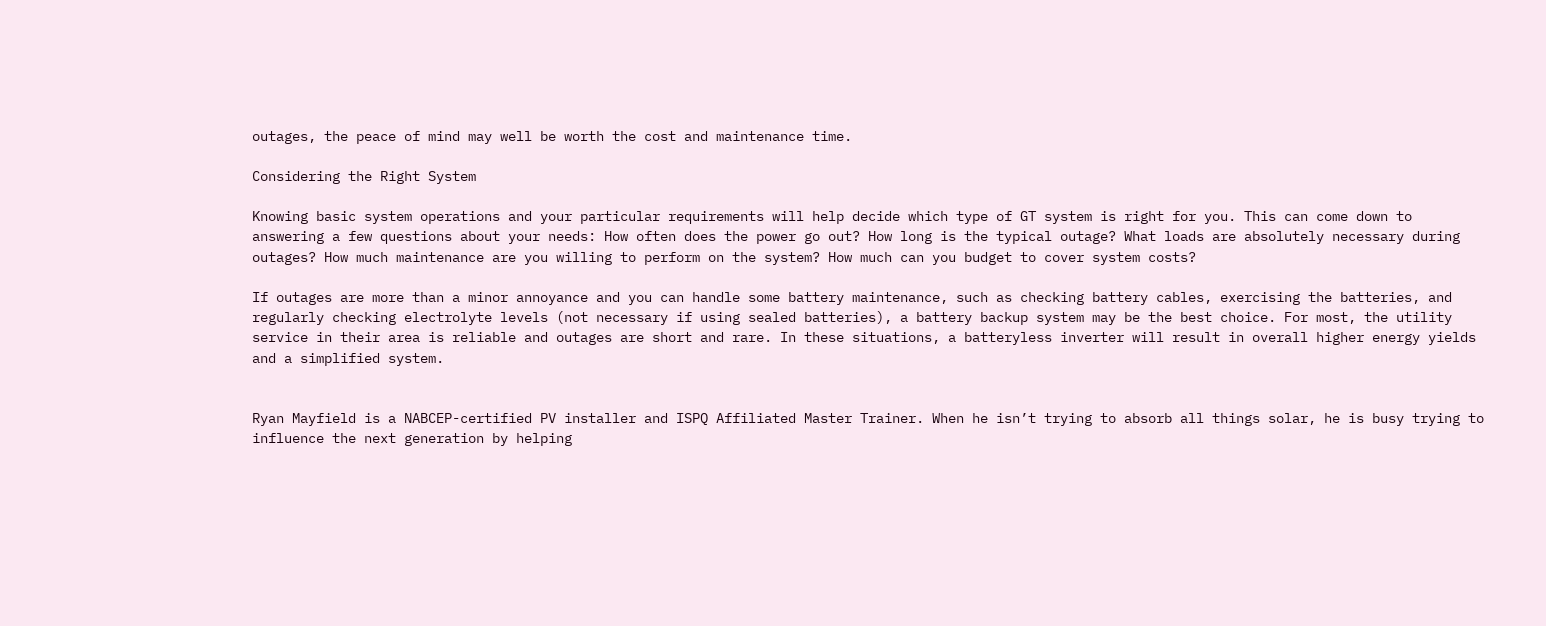outages, the peace of mind may well be worth the cost and maintenance time.

Considering the Right System

Knowing basic system operations and your particular requirements will help decide which type of GT system is right for you. This can come down to answering a few questions about your needs: How often does the power go out? How long is the typical outage? What loads are absolutely necessary during outages? How much maintenance are you willing to perform on the system? How much can you budget to cover system costs?

If outages are more than a minor annoyance and you can handle some battery maintenance, such as checking battery cables, exercising the batteries, and regularly checking electrolyte levels (not necessary if using sealed batteries), a battery backup system may be the best choice. For most, the utility service in their area is reliable and outages are short and rare. In these situations, a batteryless inverter will result in overall higher energy yields and a simplified system.


Ryan Mayfield is a NABCEP-certified PV installer and ISPQ Affiliated Master Trainer. When he isn’t trying to absorb all things solar, he is busy trying to influence the next generation by helping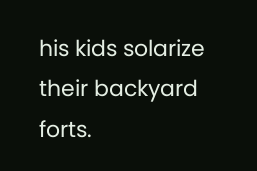his kids solarize their backyard forts.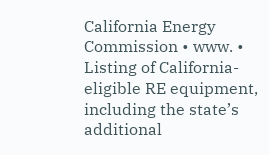California Energy Commission • www. • Listing of California-eligible RE equipment, including the state’s additional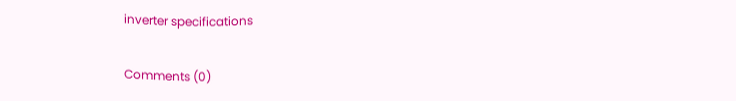inverter specifications

Comments (0)